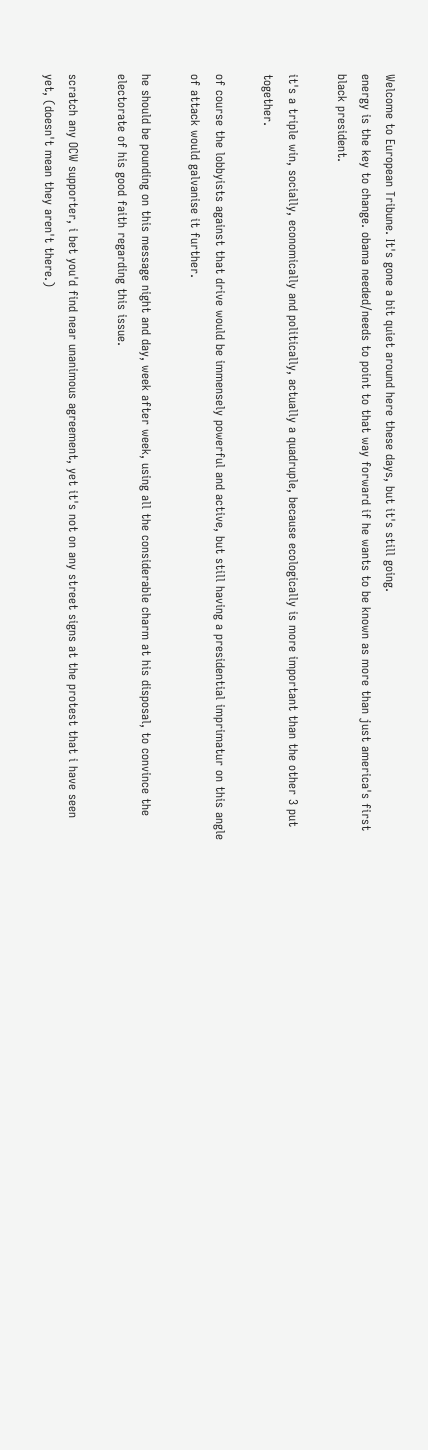Welcome to European Tribune. It's gone a bit quiet around here these days, but it's still going.
energy is the key to change. obama needed/needs to point to that way forward if he wants to be known as more than just america's first black president.

it's a triple win, socially, economically and politically, actually a quadruple, because ecologically is more important than the other 3 put together.

of course the lobbyists against that drive would be immensely powerful and active, but still having a presidential imprimatur on this angle of attack would galvanise it further.

he should be pounding on this message night and day, week after week, using all the considerable charm at his disposal, to convince the electorate of his good faith regarding this issue.

scratch any OCW supporter, i bet you'd find near unanimous agreement, yet it's not on any street signs at the protest that i have seen yet, (doesn't mean they aren't there.)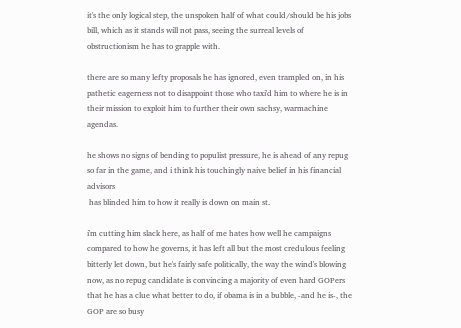it's the only logical step, the unspoken half of what could/should be his jobs bill, which as it stands will not pass, seeing the surreal levels of obstructionism he has to grapple with.

there are so many lefty proposals he has ignored, even trampled on, in his pathetic eagerness not to disappoint those who taxi'd him to where he is in their mission to exploit him to further their own sachsy, warmachine agendas.

he shows no signs of bending to populist pressure, he is ahead of any repug so far in the game, and i think his touchingly naive belief in his financial advisors
 has blinded him to how it really is down on main st.

i'm cutting him slack here, as half of me hates how well he campaigns compared to how he governs, it has left all but the most credulous feeling bitterly let down, but he's fairly safe politically, the way the wind's blowing now, as no repug candidate is convincing a majority of even hard GOPers that he has a clue what better to do, if obama is in a bubble, -and he is-, the GOP are so busy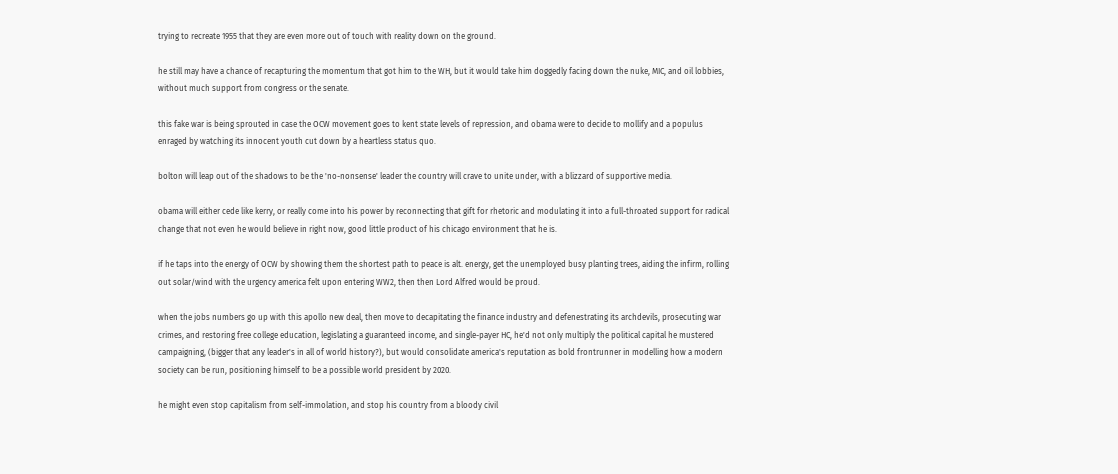trying to recreate 1955 that they are even more out of touch with reality down on the ground.

he still may have a chance of recapturing the momentum that got him to the WH, but it would take him doggedly facing down the nuke, MIC, and oil lobbies, without much support from congress or the senate.

this fake war is being sprouted in case the OCW movement goes to kent state levels of repression, and obama were to decide to mollify and a populus enraged by watching its innocent youth cut down by a heartless status quo.

bolton will leap out of the shadows to be the 'no-nonsense' leader the country will crave to unite under, with a blizzard of supportive media.

obama will either cede like kerry, or really come into his power by reconnecting that gift for rhetoric and modulating it into a full-throated support for radical change that not even he would believe in right now, good little product of his chicago environment that he is.

if he taps into the energy of OCW by showing them the shortest path to peace is alt. energy, get the unemployed busy planting trees, aiding the infirm, rolling out solar/wind with the urgency america felt upon entering WW2, then then Lord Alfred would be proud.

when the jobs numbers go up with this apollo new deal, then move to decapitating the finance industry and defenestrating its archdevils, prosecuting war crimes, and restoring free college education, legislating a guaranteed income, and single-payer HC, he'd not only multiply the political capital he mustered campaigning, (bigger that any leader's in all of world history?), but would consolidate america's reputation as bold frontrunner in modelling how a modern society can be run, positioning himself to be a possible world president by 2020.

he might even stop capitalism from self-immolation, and stop his country from a bloody civil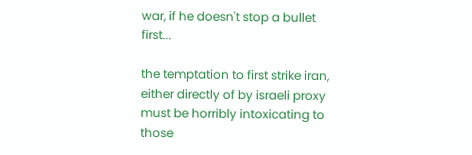war, if he doesn't stop a bullet first...

the temptation to first strike iran, either directly of by israeli proxy must be horribly intoxicating to those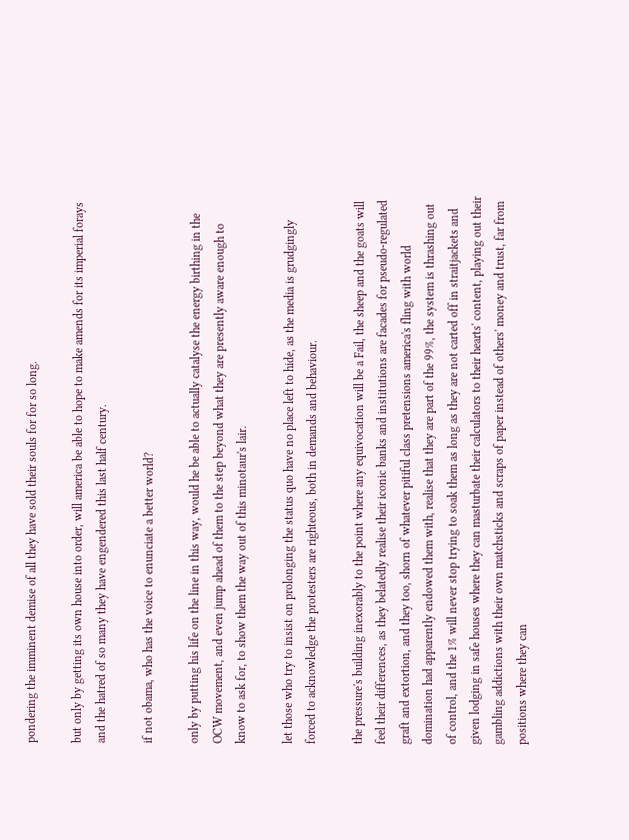pondering the imminent demise of all they have sold their souls for for so long.

but only by getting its own house into order, will america be able to hope to make amends for its imperial forays and the hatred of so many they have engendered this last half century.

if not obama, who has the voice to enunciate a better world?

only by putting his life on the line in this way, would he be able to actually catalyse the energy birthing in the OCW movement, and even jump ahead of them to the step beyond what they are presently aware enough to know to ask for, to show them the way out of this minotaur's lair.

let those who try to insist on prolonging the status quo have no place left to hide, as the media is grudgingly forced to acknowledge the protesters are righteous, both in demands and behaviour.

the pressure's building inexorably to the point where any equivocation will be a Fail, the sheep and the goats will feel their differences, as they belatedly realise their iconic banks and institutions are facades for pseudo-regulated graft and extortion, and they too, shorn of whatever pitiful class pretensions america's fling with world domination had apparently endowed them with, realise that they are part of the 99%, the system is thrashing out of control, and the 1% will never stop trying to soak them as long as they are not carted off in straitjackets and given lodging in safe houses where they can masturbate their calculators to their hearts' content, playing out their gambling addictions with their own matchsticks and scraps of paper instead of others' money and trust, far from positions where they can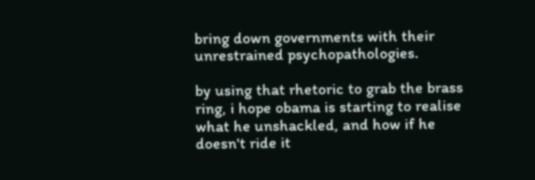bring down governments with their unrestrained psychopathologies.

by using that rhetoric to grab the brass ring, i hope obama is starting to realise what he unshackled, and how if he doesn't ride it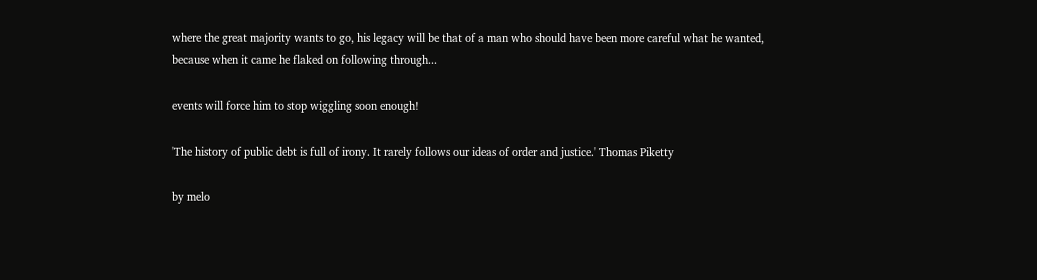where the great majority wants to go, his legacy will be that of a man who should have been more careful what he wanted, because when it came he flaked on following through...

events will force him to stop wiggling soon enough!

'The history of public debt is full of irony. It rarely follows our ideas of order and justice.' Thomas Piketty

by melo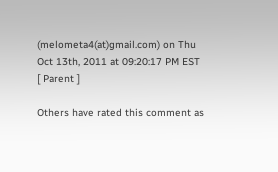(melometa4(at)gmail.com) on Thu Oct 13th, 2011 at 09:20:17 PM EST
[ Parent ]

Others have rated this comment as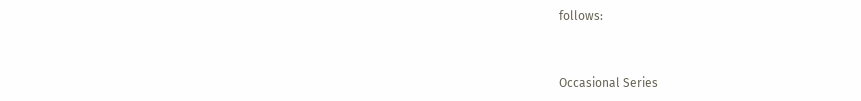follows:


Occasional Series